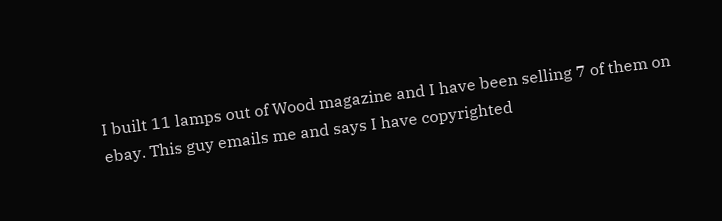I built 11 lamps out of Wood magazine and I have been selling 7 of them on ebay. This guy emails me and says I have copyrighted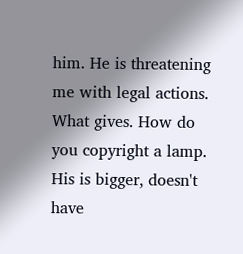him. He is threatening me with legal actions. What gives. How do you copyright a lamp. His is bigger, doesn't have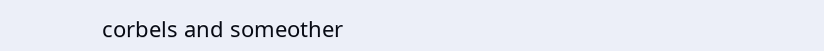corbels and someother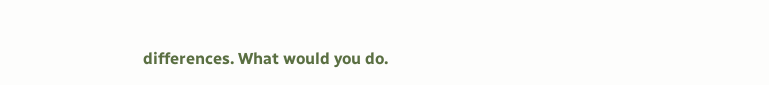differences. What would you do.